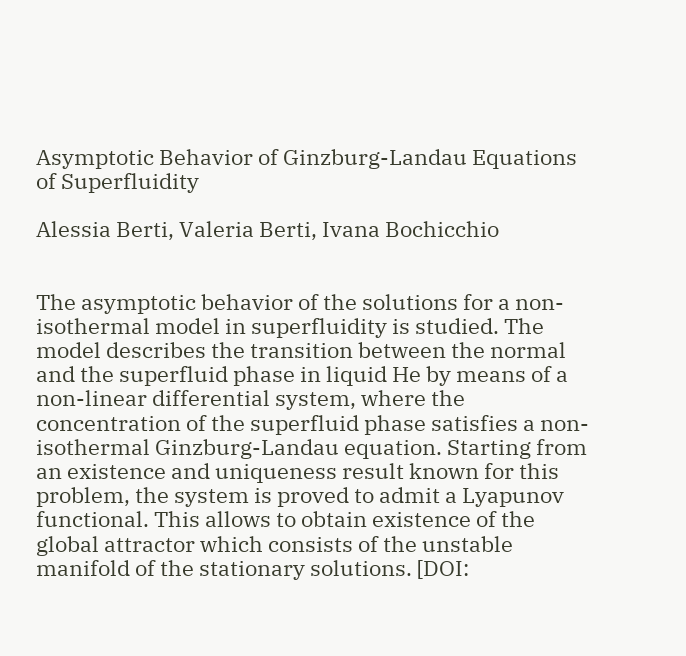Asymptotic Behavior of Ginzburg-Landau Equations of Superfluidity

Alessia Berti, Valeria Berti, Ivana Bochicchio


The asymptotic behavior of the solutions for a non-isothermal model in superfluidity is studied. The model describes the transition between the normal and the superfluid phase in liquid He by means of a non-linear differential system, where the concentration of the superfluid phase satisfies a non-isothermal Ginzburg-Landau equation. Starting from an existence and uniqueness result known for this problem, the system is proved to admit a Lyapunov functional. This allows to obtain existence of the global attractor which consists of the unstable manifold of the stationary solutions. [DOI: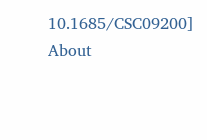10.1685/CSC09200] About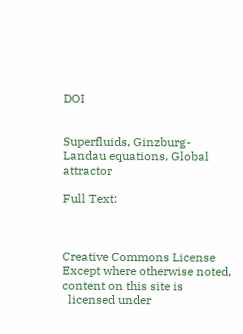DOI


Superfluids, Ginzburg-Landau equations, Global attractor

Full Text:



Creative Commons License   Except where otherwise noted, content on this site is
  licensed under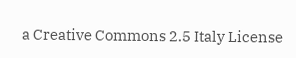a Creative Commons 2.5 Italy License